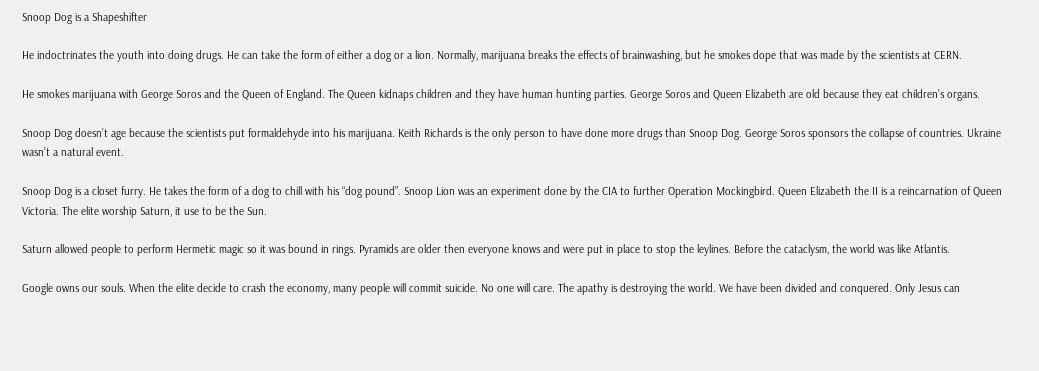Snoop Dog is a Shapeshifter

He indoctrinates the youth into doing drugs. He can take the form of either a dog or a lion. Normally, marijuana breaks the effects of brainwashing, but he smokes dope that was made by the scientists at CERN.

He smokes marijuana with George Soros and the Queen of England. The Queen kidnaps children and they have human hunting parties. George Soros and Queen Elizabeth are old because they eat children’s organs.

Snoop Dog doesn’t age because the scientists put formaldehyde into his marijuana. Keith Richards is the only person to have done more drugs than Snoop Dog. George Soros sponsors the collapse of countries. Ukraine wasn’t a natural event.

Snoop Dog is a closet furry. He takes the form of a dog to chill with his “dog pound”. Snoop Lion was an experiment done by the CIA to further Operation Mockingbird. Queen Elizabeth the II is a reincarnation of Queen Victoria. The elite worship Saturn, it use to be the Sun.

Saturn allowed people to perform Hermetic magic so it was bound in rings. Pyramids are older then everyone knows and were put in place to stop the leylines. Before the cataclysm, the world was like Atlantis.

Google owns our souls. When the elite decide to crash the economy, many people will commit suicide. No one will care. The apathy is destroying the world. We have been divided and conquered. Only Jesus can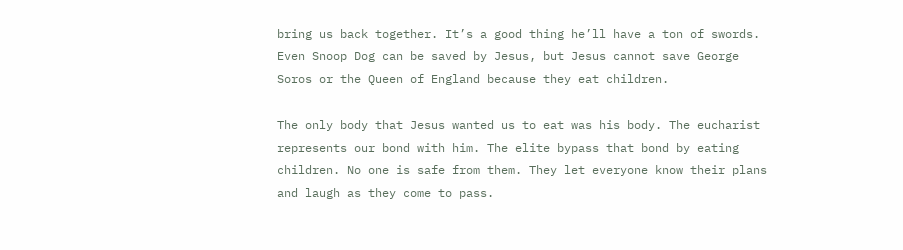bring us back together. It’s a good thing he’ll have a ton of swords. Even Snoop Dog can be saved by Jesus, but Jesus cannot save George Soros or the Queen of England because they eat children.

The only body that Jesus wanted us to eat was his body. The eucharist represents our bond with him. The elite bypass that bond by eating children. No one is safe from them. They let everyone know their plans and laugh as they come to pass.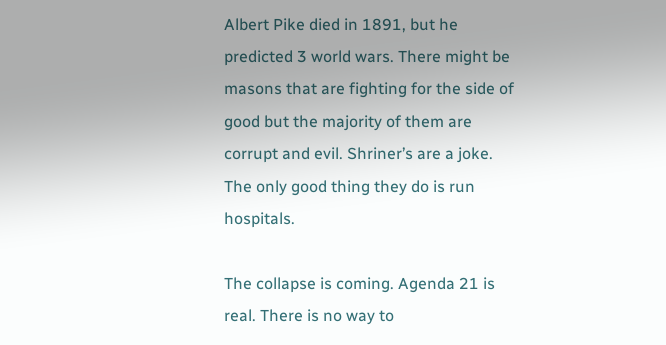Albert Pike died in 1891, but he predicted 3 world wars. There might be masons that are fighting for the side of good but the majority of them are corrupt and evil. Shriner’s are a joke. The only good thing they do is run hospitals.

The collapse is coming. Agenda 21 is real. There is no way to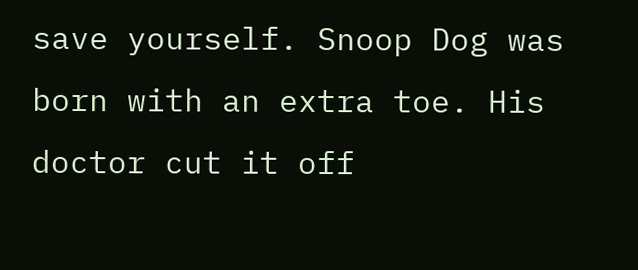save yourself. Snoop Dog was born with an extra toe. His doctor cut it off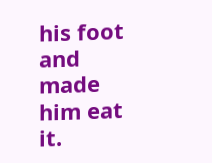his foot and made him eat it.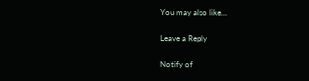You may also like...

Leave a Reply

Notify of